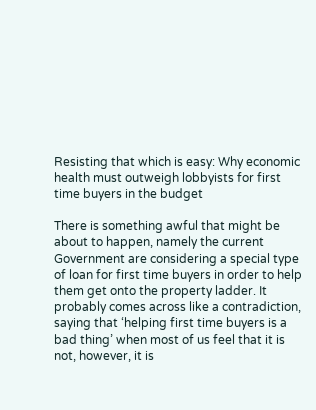Resisting that which is easy: Why economic health must outweigh lobbyists for first time buyers in the budget

There is something awful that might be about to happen, namely the current Government are considering a special type of loan for first time buyers in order to help them get onto the property ladder. It probably comes across like a contradiction, saying that ‘helping first time buyers is a bad thing’ when most of us feel that it is not, however, it is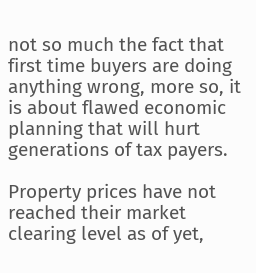not so much the fact that first time buyers are doing anything wrong, more so, it is about flawed economic planning that will hurt generations of tax payers.

Property prices have not reached their market clearing level as of yet,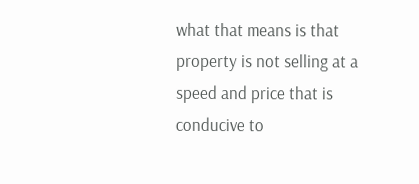what that means is that property is not selling at a speed and price that is conducive to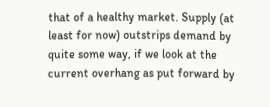that of a healthy market. Supply (at least for now) outstrips demand by quite some way, if we look at the current overhang as put forward by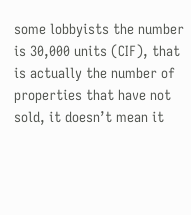some lobbyists the number is 30,000 units (CIF), that is actually the number of properties that have not sold, it doesn’t mean it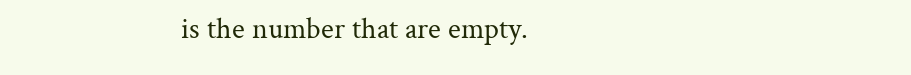is the number that are empty.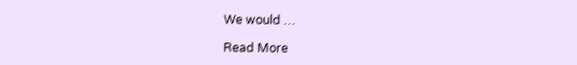We would …

Read More